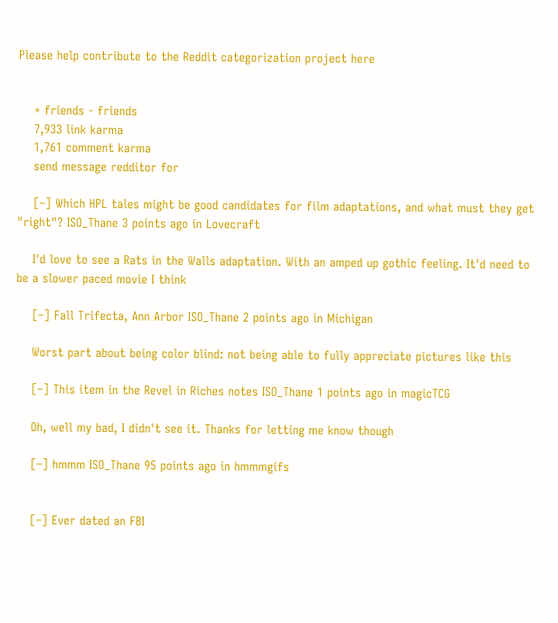Please help contribute to the Reddit categorization project here


    + friends - friends
    7,933 link karma
    1,761 comment karma
    send message redditor for

    [–] Which HPL tales might be good candidates for film adaptations, and what must they get "right"? ISO_Thane 3 points ago in Lovecraft

    I'd love to see a Rats in the Walls adaptation. With an amped up gothic feeling. It'd need to be a slower paced movie I think

    [–] Fall Trifecta, Ann Arbor ISO_Thane 2 points ago in Michigan

    Worst part about being color blind: not being able to fully appreciate pictures like this

    [–] This item in the Revel in Riches notes ISO_Thane 1 points ago in magicTCG

    Oh, well my bad, I didn't see it. Thanks for letting me know though

    [–] hmmm ISO_Thane 95 points ago in hmmmgifs


    [–] Ever dated an FBI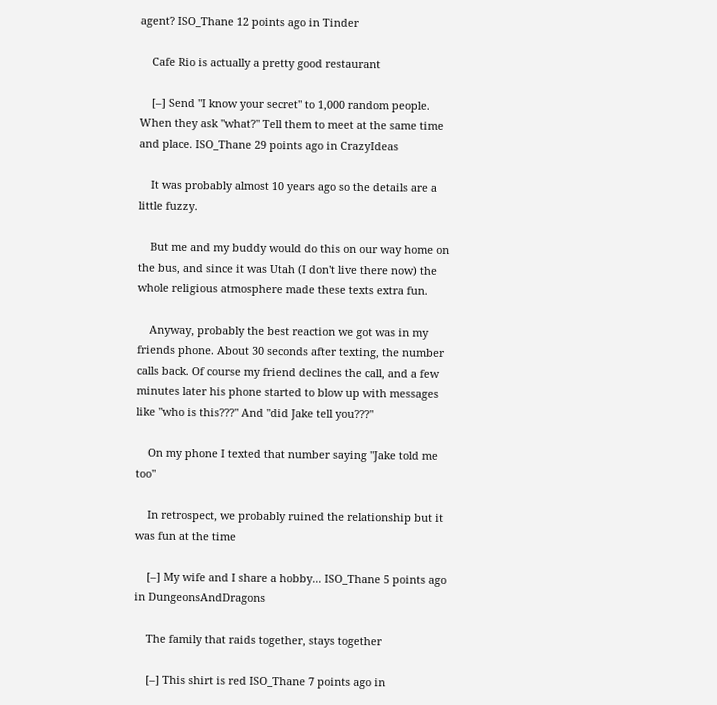agent? ISO_Thane 12 points ago in Tinder

    Cafe Rio is actually a pretty good restaurant

    [–] Send "I know your secret" to 1,000 random people. When they ask "what?" Tell them to meet at the same time and place. ISO_Thane 29 points ago in CrazyIdeas

    It was probably almost 10 years ago so the details are a little fuzzy.

    But me and my buddy would do this on our way home on the bus, and since it was Utah (I don't live there now) the whole religious atmosphere made these texts extra fun.

    Anyway, probably the best reaction we got was in my friends phone. About 30 seconds after texting, the number calls back. Of course my friend declines the call, and a few minutes later his phone started to blow up with messages like "who is this???" And "did Jake tell you???"

    On my phone I texted that number saying "Jake told me too"

    In retrospect, we probably ruined the relationship but it was fun at the time

    [–] My wife and I share a hobby... ISO_Thane 5 points ago in DungeonsAndDragons

    The family that raids together, stays together

    [–] This shirt is red ISO_Thane 7 points ago in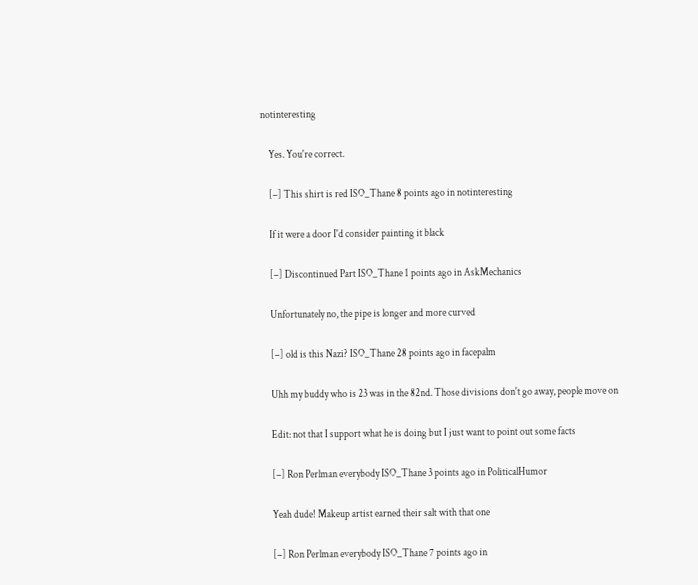notinteresting

    Yes. You're correct.

    [–] This shirt is red ISO_Thane 8 points ago in notinteresting

    If it were a door I'd consider painting it black

    [–] Discontinued Part ISO_Thane 1 points ago in AskMechanics

    Unfortunately no, the pipe is longer and more curved

    [–] old is this Nazi? ISO_Thane 28 points ago in facepalm

    Uhh my buddy who is 23 was in the 82nd. Those divisions don't go away, people move on

    Edit: not that I support what he is doing but I just want to point out some facts

    [–] Ron Perlman everybody ISO_Thane 3 points ago in PoliticalHumor

    Yeah dude! Makeup artist earned their salt with that one

    [–] Ron Perlman everybody ISO_Thane 7 points ago in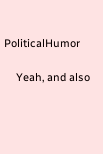PoliticalHumor

    Yeah, and also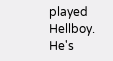played Hellboy. He's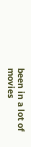been in a lot of movies